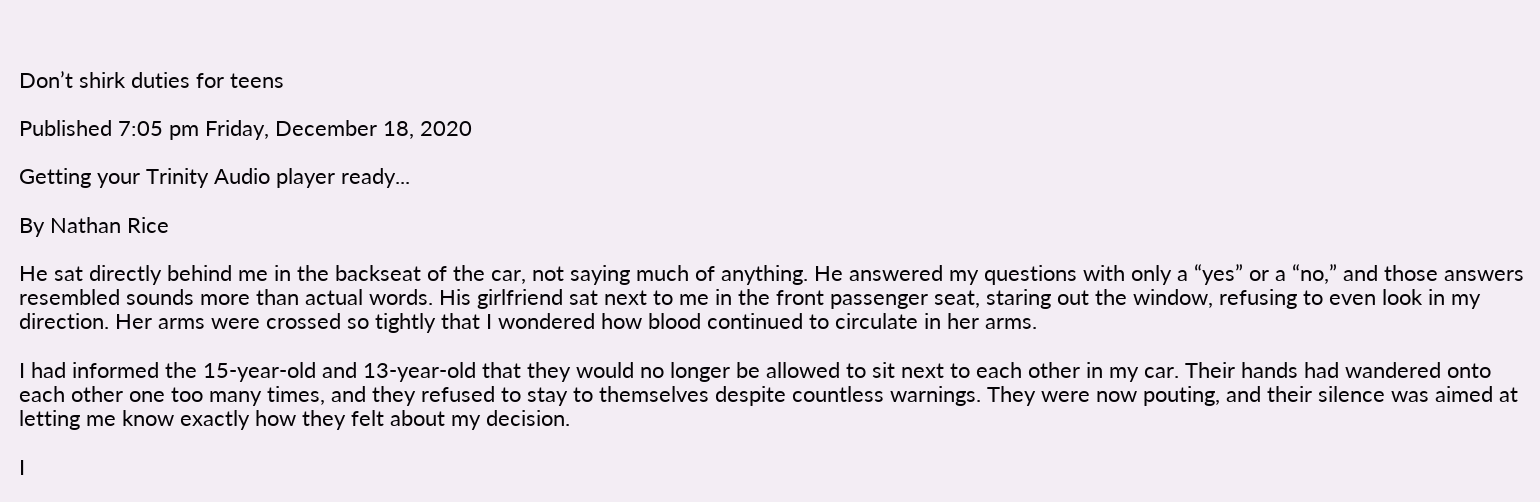Don’t shirk duties for teens

Published 7:05 pm Friday, December 18, 2020

Getting your Trinity Audio player ready...

By Nathan Rice

He sat directly behind me in the backseat of the car, not saying much of anything. He answered my questions with only a “yes” or a “no,” and those answers resembled sounds more than actual words. His girlfriend sat next to me in the front passenger seat, staring out the window, refusing to even look in my direction. Her arms were crossed so tightly that I wondered how blood continued to circulate in her arms.

I had informed the 15-year-old and 13-year-old that they would no longer be allowed to sit next to each other in my car. Their hands had wandered onto each other one too many times, and they refused to stay to themselves despite countless warnings. They were now pouting, and their silence was aimed at letting me know exactly how they felt about my decision.

I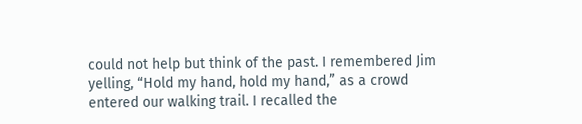could not help but think of the past. I remembered Jim yelling, “Hold my hand, hold my hand,” as a crowd entered our walking trail. I recalled the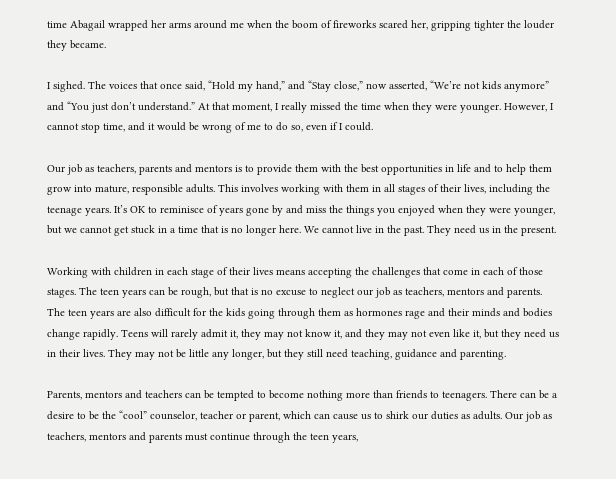time Abagail wrapped her arms around me when the boom of fireworks scared her, gripping tighter the louder they became.

I sighed. The voices that once said, “Hold my hand,” and “Stay close,” now asserted, “We’re not kids anymore” and “You just don’t understand.” At that moment, I really missed the time when they were younger. However, I cannot stop time, and it would be wrong of me to do so, even if I could.

Our job as teachers, parents and mentors is to provide them with the best opportunities in life and to help them grow into mature, responsible adults. This involves working with them in all stages of their lives, including the teenage years. It’s OK to reminisce of years gone by and miss the things you enjoyed when they were younger, but we cannot get stuck in a time that is no longer here. We cannot live in the past. They need us in the present.

Working with children in each stage of their lives means accepting the challenges that come in each of those stages. The teen years can be rough, but that is no excuse to neglect our job as teachers, mentors and parents. The teen years are also difficult for the kids going through them as hormones rage and their minds and bodies change rapidly. Teens will rarely admit it, they may not know it, and they may not even like it, but they need us in their lives. They may not be little any longer, but they still need teaching, guidance and parenting.

Parents, mentors and teachers can be tempted to become nothing more than friends to teenagers. There can be a desire to be the “cool” counselor, teacher or parent, which can cause us to shirk our duties as adults. Our job as teachers, mentors and parents must continue through the teen years,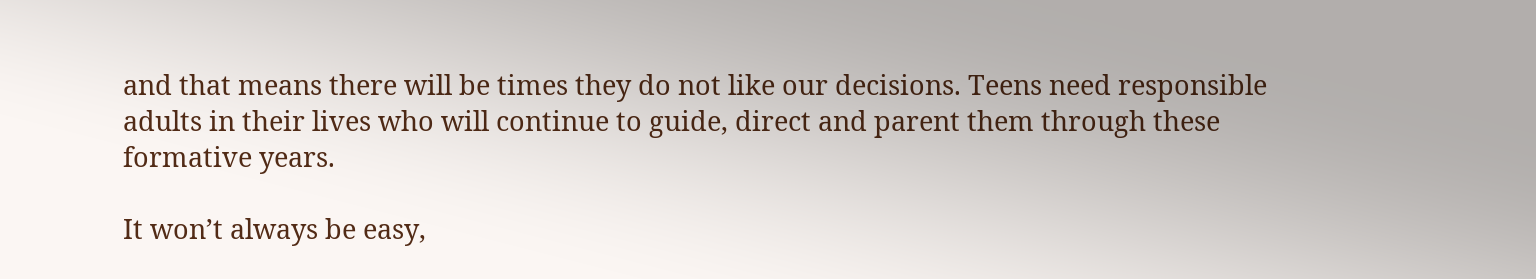and that means there will be times they do not like our decisions. Teens need responsible adults in their lives who will continue to guide, direct and parent them through these formative years.

It won’t always be easy,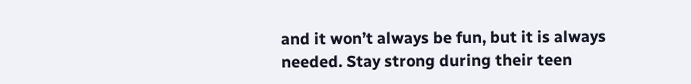and it won’t always be fun, but it is always needed. Stay strong during their teen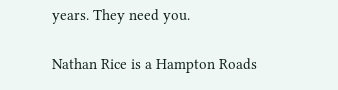years. They need you.

Nathan Rice is a Hampton Roads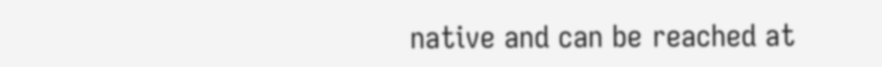native and can be reached at